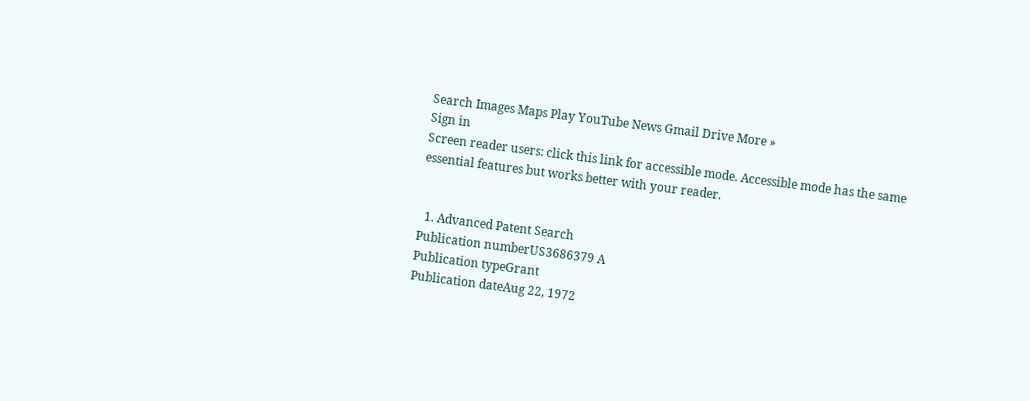Search Images Maps Play YouTube News Gmail Drive More »
Sign in
Screen reader users: click this link for accessible mode. Accessible mode has the same essential features but works better with your reader.


  1. Advanced Patent Search
Publication numberUS3686379 A
Publication typeGrant
Publication dateAug 22, 1972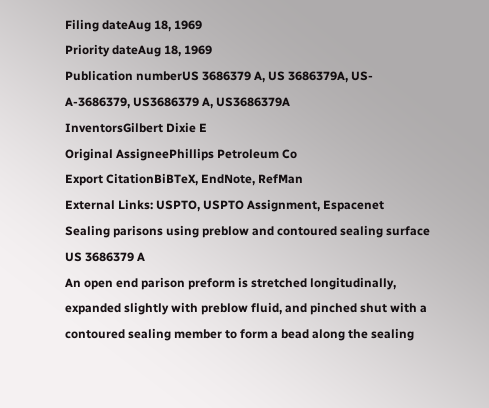Filing dateAug 18, 1969
Priority dateAug 18, 1969
Publication numberUS 3686379 A, US 3686379A, US-A-3686379, US3686379 A, US3686379A
InventorsGilbert Dixie E
Original AssigneePhillips Petroleum Co
Export CitationBiBTeX, EndNote, RefMan
External Links: USPTO, USPTO Assignment, Espacenet
Sealing parisons using preblow and contoured sealing surface
US 3686379 A
An open end parison preform is stretched longitudinally, expanded slightly with preblow fluid, and pinched shut with a contoured sealing member to form a bead along the sealing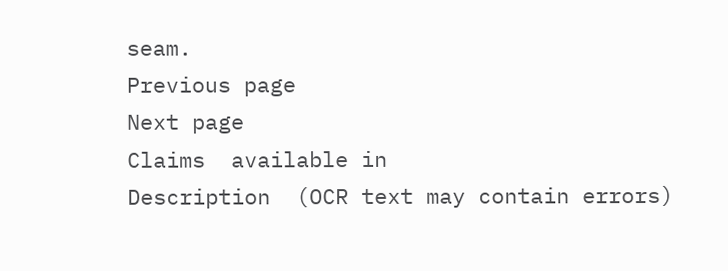seam.
Previous page
Next page
Claims  available in
Description  (OCR text may contain errors)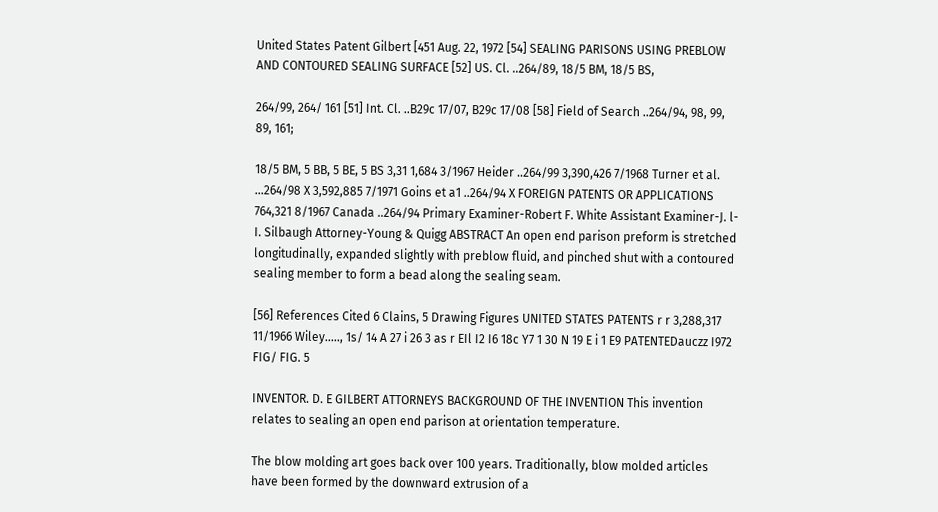United States Patent Gilbert [451 Aug. 22, 1972 [54] SEALING PARISONS USING PREBLOW AND CONTOURED SEALING SURFACE [52] US. Cl. ..264/89, 18/5 BM, 18/5 BS,

264/99, 264/ 161 [51] Int. Cl. ..B29c 17/07, B29c 17/08 [58] Field of Search ..264/94, 98, 99, 89, 161;

18/5 BM, 5 BB, 5 BE, 5 BS 3,31 1,684 3/1967 Heider ..264/99 3,390,426 7/1968 Turner et al. ...264/98 X 3,592,885 7/1971 Goins et a1 ..264/94 X FOREIGN PATENTS OR APPLICATIONS 764,321 8/1967 Canada ..264/94 Primary Examiner-Robert F. White Assistant Examiner-J. l-I. Silbaugh Attorney-Young & Quigg ABSTRACT An open end parison preform is stretched longitudinally, expanded slightly with preblow fluid, and pinched shut with a contoured sealing member to form a bead along the sealing seam.

[56] References Cited 6 Clains, 5 Drawing Figures UNITED STATES PATENTS r r 3,288,317 11/1966 Wiley....., 1s/ 14 A 27 i 26 3 as r EIl I2 I6 18c Y7 1 30 N 19 E i 1 E9 PATENTEDauczz I972 FIG/ FIG. 5

INVENTOR. D. E GILBERT ATTORNEYS BACKGROUND OF THE INVENTION This invention relates to sealing an open end parison at orientation temperature.

The blow molding art goes back over 100 years. Traditionally, blow molded articles have been formed by the downward extrusion of a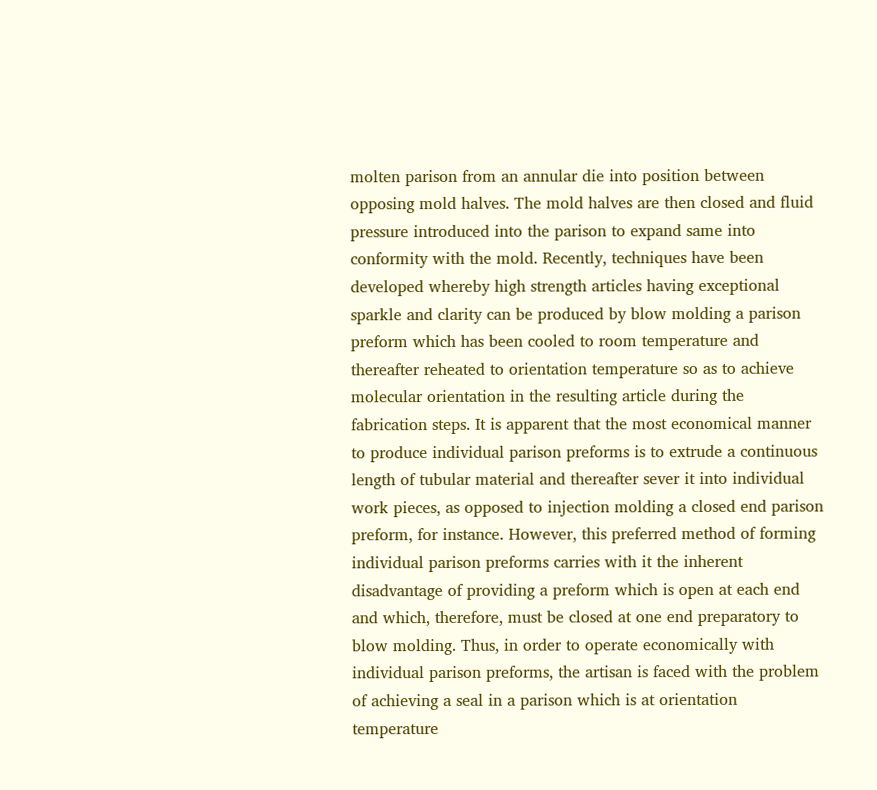molten parison from an annular die into position between opposing mold halves. The mold halves are then closed and fluid pressure introduced into the parison to expand same into conformity with the mold. Recently, techniques have been developed whereby high strength articles having exceptional sparkle and clarity can be produced by blow molding a parison preform which has been cooled to room temperature and thereafter reheated to orientation temperature so as to achieve molecular orientation in the resulting article during the fabrication steps. It is apparent that the most economical manner to produce individual parison preforms is to extrude a continuous length of tubular material and thereafter sever it into individual work pieces, as opposed to injection molding a closed end parison preform, for instance. However, this preferred method of forming individual parison preforms carries with it the inherent disadvantage of providing a preform which is open at each end and which, therefore, must be closed at one end preparatory to blow molding. Thus, in order to operate economically with individual parison preforms, the artisan is faced with the problem of achieving a seal in a parison which is at orientation temperature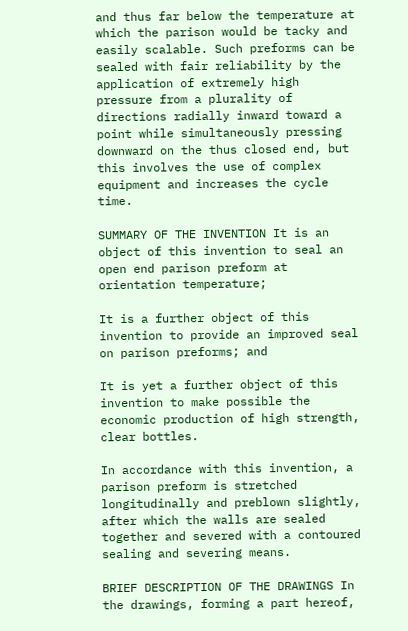and thus far below the temperature at which the parison would be tacky and easily scalable. Such preforms can be sealed with fair reliability by the application of extremely high pressure from a plurality of directions radially inward toward a point while simultaneously pressing downward on the thus closed end, but this involves the use of complex equipment and increases the cycle time.

SUMMARY OF THE INVENTION It is an object of this invention to seal an open end parison preform at orientation temperature;

It is a further object of this invention to provide an improved seal on parison preforms; and

It is yet a further object of this invention to make possible the economic production of high strength, clear bottles.

In accordance with this invention, a parison preform is stretched longitudinally and preblown slightly, after which the walls are sealed together and severed with a contoured sealing and severing means.

BRIEF DESCRIPTION OF THE DRAWINGS In the drawings, forming a part hereof,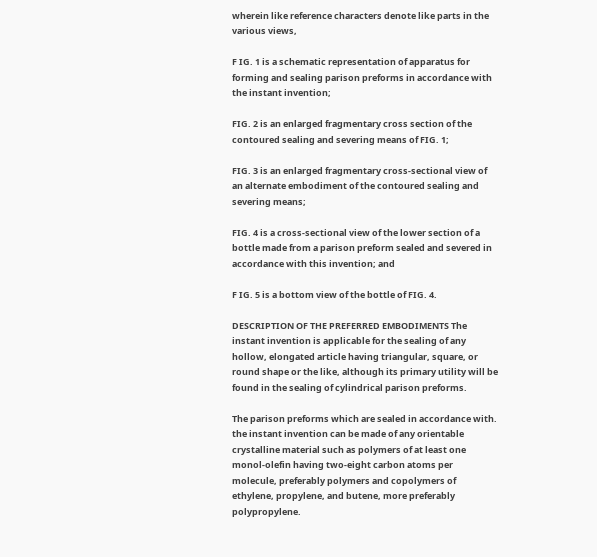wherein like reference characters denote like parts in the various views,

F IG. 1 is a schematic representation of apparatus for forming and sealing parison preforms in accordance with the instant invention;

FIG. 2 is an enlarged fragmentary cross section of the contoured sealing and severing means of FIG. 1;

FIG. 3 is an enlarged fragmentary cross-sectional view of an alternate embodiment of the contoured sealing and severing means;

FIG. 4 is a cross-sectional view of the lower section of a bottle made from a parison preform sealed and severed in accordance with this invention; and

F IG. 5 is a bottom view of the bottle of FIG. 4.

DESCRIPTION OF THE PREFERRED EMBODIMENTS The instant invention is applicable for the sealing of any hollow, elongated article having triangular, square, or round shape or the like, although its primary utility will be found in the sealing of cylindrical parison preforms.

The parison preforms which are sealed in accordance with. the instant invention can be made of any orientable crystalline material such as polymers of at least one monol-olefin having two-eight carbon atoms per molecule, preferably polymers and copolymers of ethylene, propylene, and butene, more preferably polypropylene.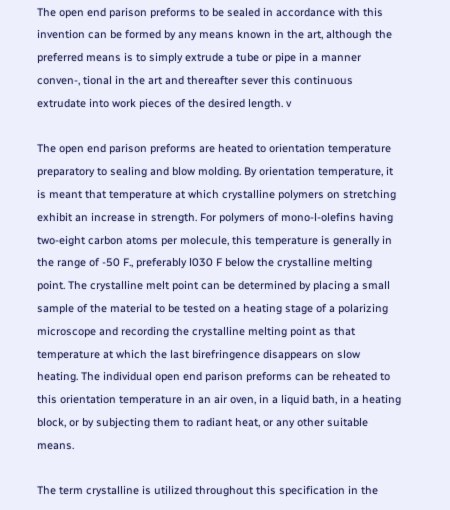The open end parison preforms to be sealed in accordance with this invention can be formed by any means known in the art, although the preferred means is to simply extrude a tube or pipe in a manner conven-, tional in the art and thereafter sever this continuous extrudate into work pieces of the desired length. v

The open end parison preforms are heated to orientation temperature preparatory to sealing and blow molding. By orientation temperature, it is meant that temperature at which crystalline polymers on stretching exhibit an increase in strength. For polymers of mono-l-olefins having two-eight carbon atoms per molecule, this temperature is generally in the range of -50 F., preferably l030 F below the crystalline melting point. The crystalline melt point can be determined by placing a small sample of the material to be tested on a heating stage of a polarizing microscope and recording the crystalline melting point as that temperature at which the last birefringence disappears on slow heating. The individual open end parison preforms can be reheated to this orientation temperature in an air oven, in a liquid bath, in a heating block, or by subjecting them to radiant heat, or any other suitable means.

The term crystalline is utilized throughout this specification in the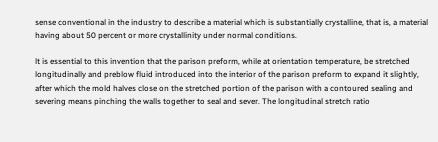sense conventional in the industry to describe a material which is substantially crystalline, that is, a material having about 50 percent or more crystallinity under normal conditions.

lt is essential to this invention that the parison preform, while at orientation temperature, be stretched longitudinally and preblow fluid introduced into the interior of the parison preform to expand it slightly, after which the mold halves close on the stretched portion of the parison with a contoured sealing and severing means pinching the walls together to seal and sever. The longitudinal stretch ratio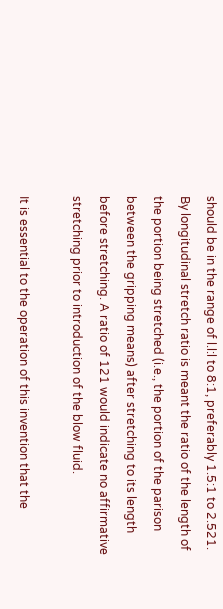should be in the range of l.l:l to 8:1, preferably 1.5:1 to 2.521. By longitudinal stretch ratio is meant the ratio of the length of the portion being stretched (i.e., the portion of the parison between the gripping means) after stretching to its length before stretching. A ratio of 121 would indicate no affirmative stretching prior to introduction of the blow fluid.

It is essential to the operation of this invention that the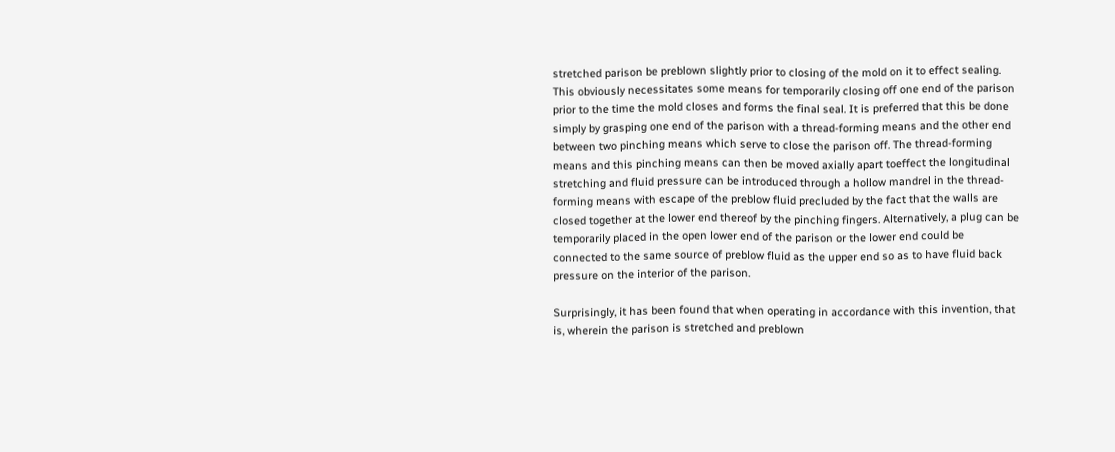stretched parison be preblown slightly prior to closing of the mold on it to effect sealing. This obviously necessitates some means for temporarily closing off one end of the parison prior to the time the mold closes and forms the final seal. It is preferred that this be done simply by grasping one end of the parison with a thread-forming means and the other end between two pinching means which serve to close the parison off. The thread-forming means and this pinching means can then be moved axially apart toeffect the longitudinal stretching and fluid pressure can be introduced through a hollow mandrel in the thread-forming means with escape of the preblow fluid precluded by the fact that the walls are closed together at the lower end thereof by the pinching fingers. Alternatively, a plug can be temporarily placed in the open lower end of the parison or the lower end could be connected to the same source of preblow fluid as the upper end so as to have fluid back pressure on the interior of the parison.

Surprisingly, it has been found that when operating in accordance with this invention, that is, wherein the parison is stretched and preblown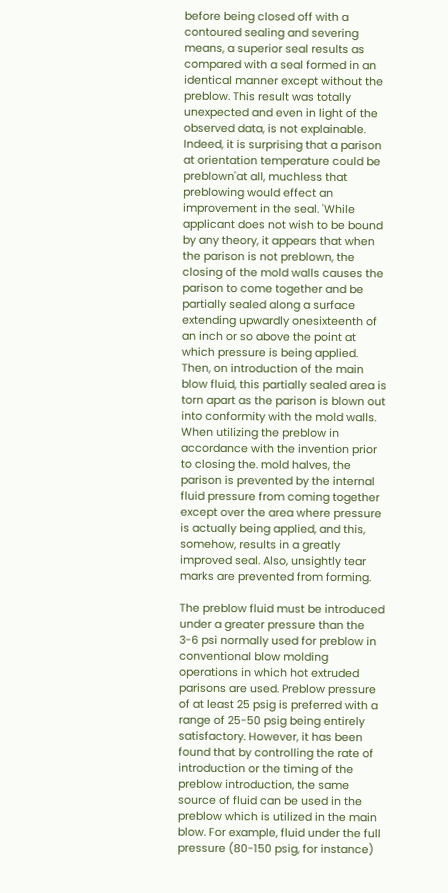before being closed off with a contoured sealing and severing means, a superior seal results as compared with a seal formed in an identical manner except without the preblow. This result was totally unexpected and even in light of the observed data, is not explainable. Indeed, it is surprising that a parison at orientation temperature could be preblown'at all, muchless that preblowing would effect an improvement in the seal. 'While applicant does not wish to be bound by any theory, it appears that when the parison is not preblown, the closing of the mold walls causes the parison to come together and be partially sealed along a surface extending upwardly onesixteenth of an inch or so above the point at which pressure is being applied. Then, on introduction of the main blow fluid, this partially sealed area is torn apart as the parison is blown out into conformity with the mold walls. When utilizing the preblow in accordance with the invention prior to closing the. mold halves, the parison is prevented by the internal fluid pressure from coming together except over the area where pressure is actually being applied, and this, somehow, results in a greatly improved seal. Also, unsightly tear marks are prevented from forming.

The preblow fluid must be introduced under a greater pressure than the 3-6 psi normally used for preblow in conventional blow molding operations in which hot extruded parisons are used. Preblow pressure of at least 25 psig is preferred with a range of 25-50 psig being entirely satisfactory. However, it has been found that by controlling the rate of introduction or the timing of the preblow introduction, the same source of fluid can be used in the preblow which is utilized in the main blow. For example, fluid under the full pressure (80-150 psig, for instance)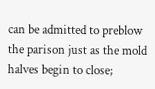can be admitted to preblow the parison just as the mold halves begin to close;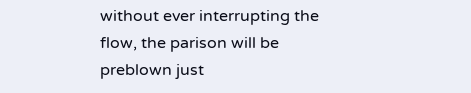without ever interrupting the flow, the parison will be preblown just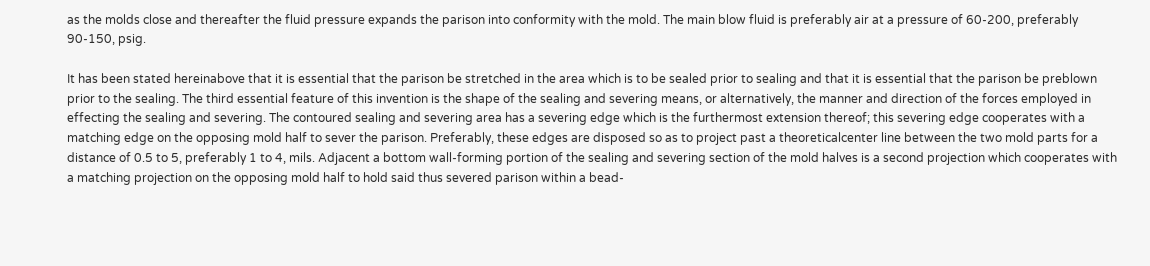as the molds close and thereafter the fluid pressure expands the parison into conformity with the mold. The main blow fluid is preferably air at a pressure of 60-200, preferably 90-150, psig.

It has been stated hereinabove that it is essential that the parison be stretched in the area which is to be sealed prior to sealing and that it is essential that the parison be preblown prior to the sealing. The third essential feature of this invention is the shape of the sealing and severing means, or alternatively, the manner and direction of the forces employed in effecting the sealing and severing. The contoured sealing and severing area has a severing edge which is the furthermost extension thereof; this severing edge cooperates with a matching edge on the opposing mold half to sever the parison. Preferably, these edges are disposed so as to project past a theoreticalcenter line between the two mold parts for a distance of 0.5 to 5, preferably 1 to 4, mils. Adjacent a bottom wall-forming portion of the sealing and severing section of the mold halves is a second projection which cooperates with a matching projection on the opposing mold half to hold said thus severed parison within a bead-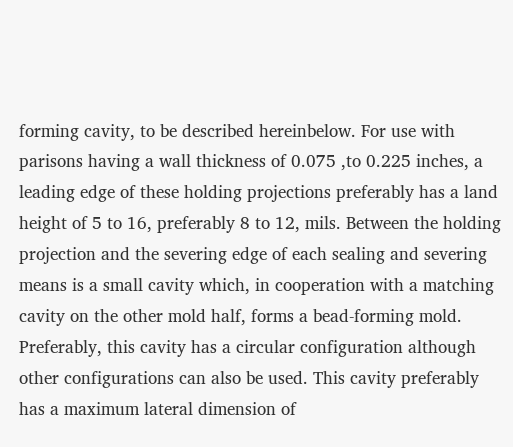forming cavity, to be described hereinbelow. For use with parisons having a wall thickness of 0.075 ,to 0.225 inches, a leading edge of these holding projections preferably has a land height of 5 to 16, preferably 8 to 12, mils. Between the holding projection and the severing edge of each sealing and severing means is a small cavity which, in cooperation with a matching cavity on the other mold half, forms a bead-forming mold. Preferably, this cavity has a circular configuration although other configurations can also be used. This cavity preferably has a maximum lateral dimension of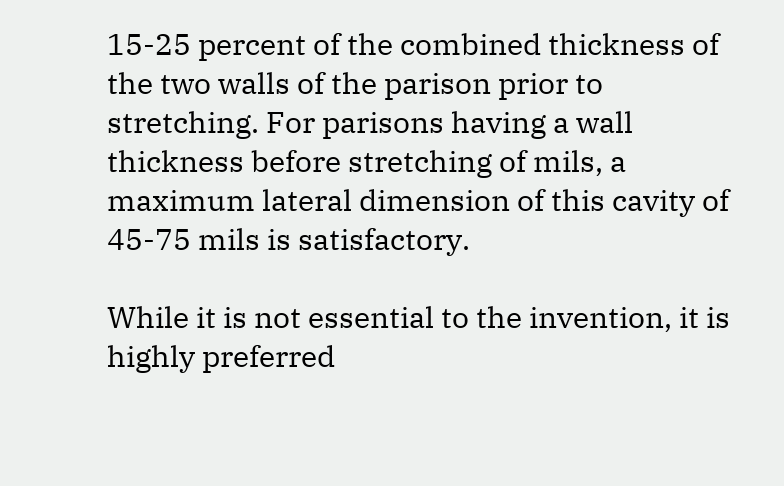15-25 percent of the combined thickness of the two walls of the parison prior to stretching. For parisons having a wall thickness before stretching of mils, a maximum lateral dimension of this cavity of 45-75 mils is satisfactory.

While it is not essential to the invention, it is highly preferred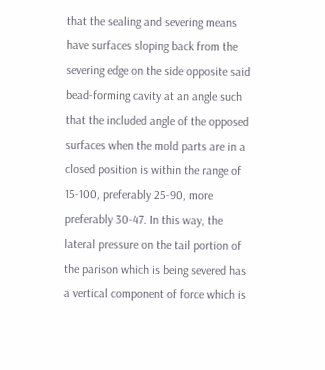that the sealing and severing means have surfaces sloping back from the severing edge on the side opposite said bead-forming cavity at an angle such that the included angle of the opposed surfaces when the mold parts are in a closed position is within the range of 15-100, preferably 25-90, more preferably 30-47. In this way, the lateral pressure on the tail portion of the parison which is being severed has a vertical component of force which is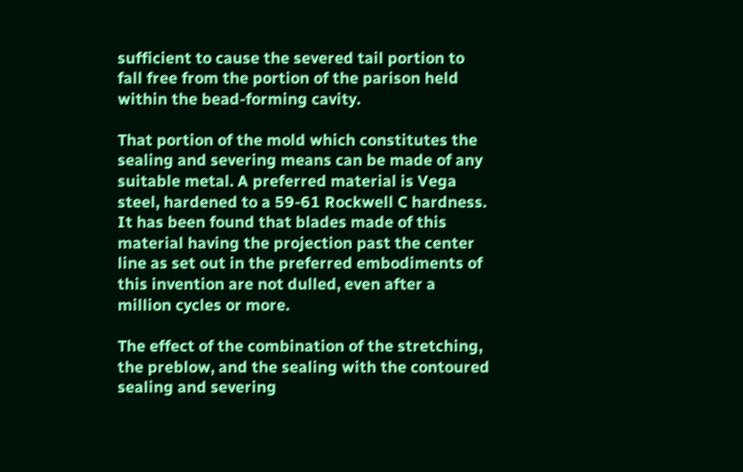sufficient to cause the severed tail portion to fall free from the portion of the parison held within the bead-forming cavity.

That portion of the mold which constitutes the sealing and severing means can be made of any suitable metal. A preferred material is Vega steel, hardened to a 59-61 Rockwell C hardness. It has been found that blades made of this material having the projection past the center line as set out in the preferred embodiments of this invention are not dulled, even after a million cycles or more.

The effect of the combination of the stretching, the preblow, and the sealing with the contoured sealing and severing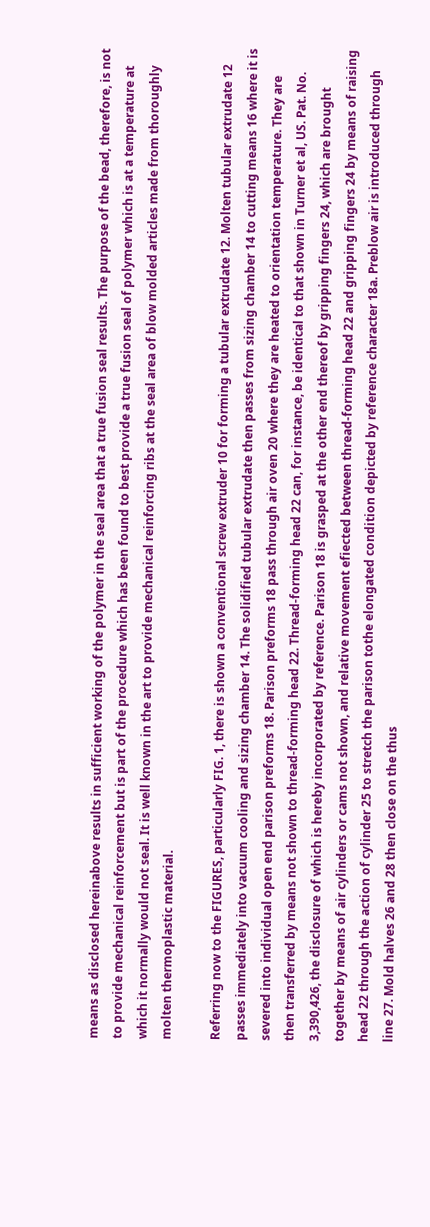means as disclosed hereinabove results in sufficient working of the polymer in the seal area that a true fusion seal results. The purpose of the bead, therefore, is not to provide mechanical reinforcement but is part of the procedure which has been found to best provide a true fusion seal of polymer which is at a temperature at which it normally would not seal. It is well known in the art to provide mechanical reinforcing ribs at the seal area of blow molded articles made from thoroughly molten thermoplastic material.

Referring now to the FIGURES, particularly FIG. 1, there is shown a conventional screw extruder 10 for forming a tubular extrudate 12. Molten tubular extrudate 12 passes immediately into vacuum cooling and sizing chamber 14. The solidified tubular extrudate then passes from sizing chamber 14 to cutting means 16 where it is severed into individual open end parison preforms 18. Parison preforms 18 pass through air oven 20 where they are heated to orientation temperature. They are then transferred by means not shown to thread-forming head 22. Thread-forming head 22 can, for instance, be identical to that shown in Turner et al, US. Pat. No. 3,390,426, the disclosure of which is hereby incorporated by reference. Parison 18 is grasped at the other end thereof by gripping fingers 24, which are brought together by means of air cylinders or cams not shown, and relative movement efiected between thread-forming head 22 and gripping fingers 24 by means of raising head 22 through the action of cylinder 25 to stretch the parison tothe elongated condition depicted by reference character 18a. Preblow air is introduced through line 27. Mold halves 26 and 28 then close on the thus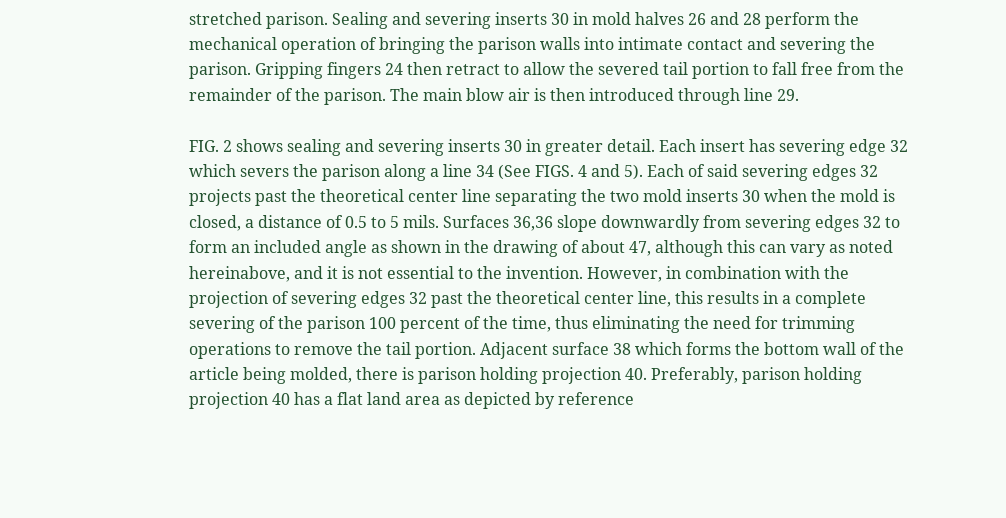stretched parison. Sealing and severing inserts 30 in mold halves 26 and 28 perform the mechanical operation of bringing the parison walls into intimate contact and severing the parison. Gripping fingers 24 then retract to allow the severed tail portion to fall free from the remainder of the parison. The main blow air is then introduced through line 29.

FIG. 2 shows sealing and severing inserts 30 in greater detail. Each insert has severing edge 32 which severs the parison along a line 34 (See FIGS. 4 and 5). Each of said severing edges 32 projects past the theoretical center line separating the two mold inserts 30 when the mold is closed, a distance of 0.5 to 5 mils. Surfaces 36,36 slope downwardly from severing edges 32 to form an included angle as shown in the drawing of about 47, although this can vary as noted hereinabove, and it is not essential to the invention. However, in combination with the projection of severing edges 32 past the theoretical center line, this results in a complete severing of the parison 100 percent of the time, thus eliminating the need for trimming operations to remove the tail portion. Adjacent surface 38 which forms the bottom wall of the article being molded, there is parison holding projection 40. Preferably, parison holding projection 40 has a flat land area as depicted by reference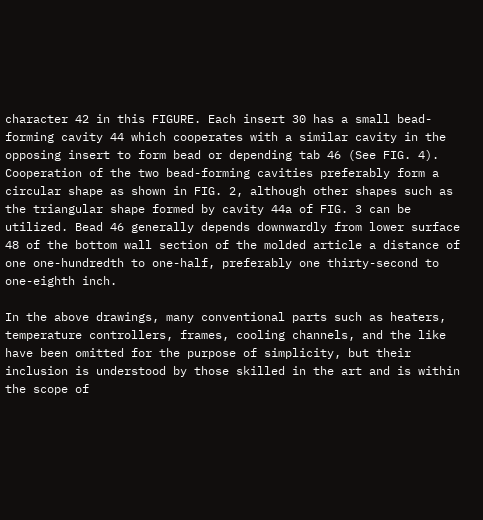character 42 in this FIGURE. Each insert 30 has a small bead-forming cavity 44 which cooperates with a similar cavity in the opposing insert to form bead or depending tab 46 (See FIG. 4). Cooperation of the two bead-forming cavities preferably form a circular shape as shown in FIG. 2, although other shapes such as the triangular shape formed by cavity 44a of FIG. 3 can be utilized. Bead 46 generally depends downwardly from lower surface 48 of the bottom wall section of the molded article a distance of one one-hundredth to one-half, preferably one thirty-second to one-eighth inch.

In the above drawings, many conventional parts such as heaters, temperature controllers, frames, cooling channels, and the like have been omitted for the purpose of simplicity, but their inclusion is understood by those skilled in the art and is within the scope of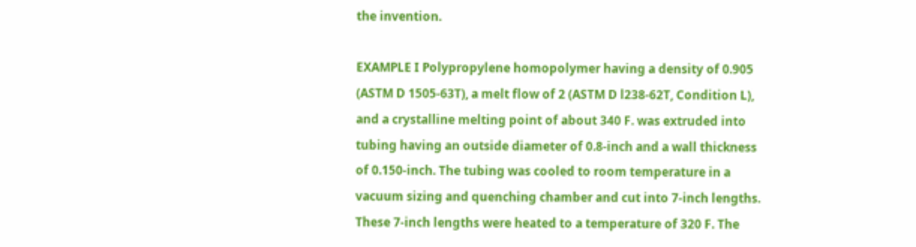the invention.

EXAMPLE I Polypropylene homopolymer having a density of 0.905 (ASTM D 1505-63T), a melt flow of 2 (ASTM D l238-62T, Condition L), and a crystalline melting point of about 340 F. was extruded into tubing having an outside diameter of 0.8-inch and a wall thickness of 0.150-inch. The tubing was cooled to room temperature in a vacuum sizing and quenching chamber and cut into 7-inch lengths. These 7-inch lengths were heated to a temperature of 320 F. The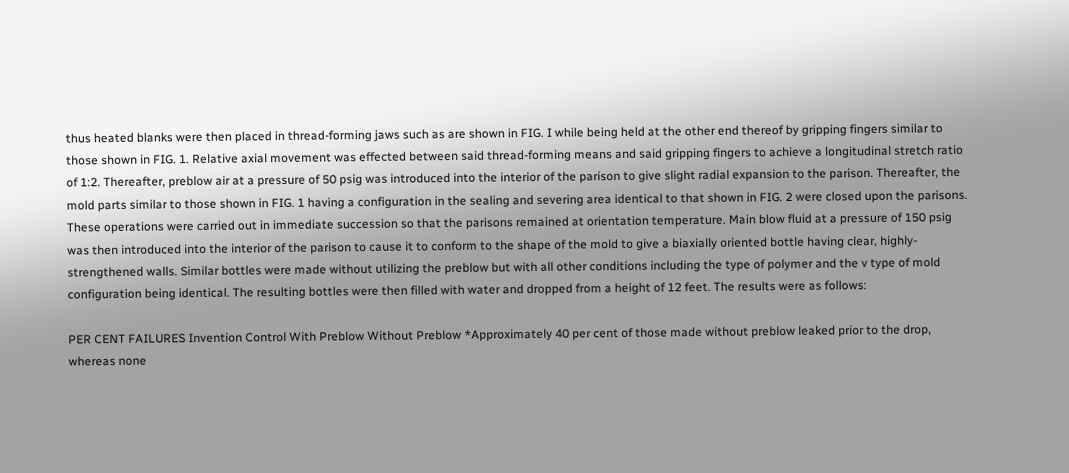thus heated blanks were then placed in thread-forming jaws such as are shown in FIG. I while being held at the other end thereof by gripping fingers similar to those shown in FIG. 1. Relative axial movement was effected between said thread-forming means and said gripping fingers to achieve a longitudinal stretch ratio of 1:2. Thereafter, preblow air at a pressure of 50 psig was introduced into the interior of the parison to give slight radial expansion to the parison. Thereafter, the mold parts similar to those shown in FIG. 1 having a configuration in the sealing and severing area identical to that shown in FIG. 2 were closed upon the parisons. These operations were carried out in immediate succession so that the parisons remained at orientation temperature. Main blow fluid at a pressure of 150 psig was then introduced into the interior of the parison to cause it to conform to the shape of the mold to give a biaxially oriented bottle having clear, highly-strengthened walls. Similar bottles were made without utilizing the preblow but with all other conditions including the type of polymer and the v type of mold configuration being identical. The resulting bottles were then filled with water and dropped from a height of 12 feet. The results were as follows:

PER CENT FAILURES Invention Control With Preblow Without Preblow *Approximately 40 per cent of those made without preblow leaked prior to the drop, whereas none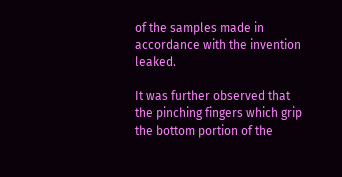of the samples made in accordance with the invention leaked.

It was further observed that the pinching fingers which grip the bottom portion of the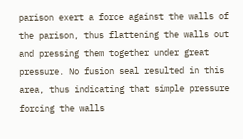parison exert a force against the walls of the parison, thus flattening the walls out and pressing them together under great pressure. No fusion seal resulted in this area, thus indicating that simple pressure forcing the walls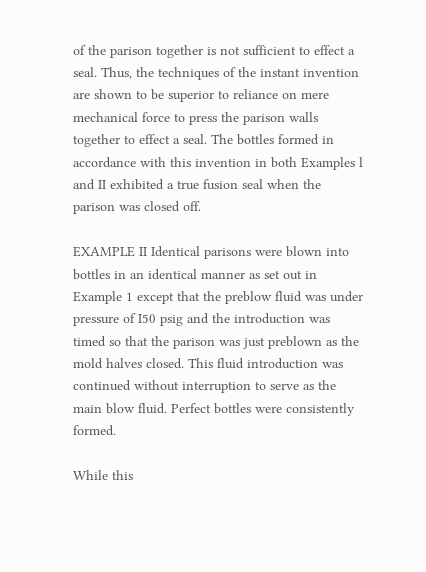of the parison together is not sufficient to effect a seal. Thus, the techniques of the instant invention are shown to be superior to reliance on mere mechanical force to press the parison walls together to effect a seal. The bottles formed in accordance with this invention in both Examples l and II exhibited a true fusion seal when the parison was closed off.

EXAMPLE II Identical parisons were blown into bottles in an identical manner as set out in Example 1 except that the preblow fluid was under pressure of I50 psig and the introduction was timed so that the parison was just preblown as the mold halves closed. This fluid introduction was continued without interruption to serve as the main blow fluid. Perfect bottles were consistently formed.

While this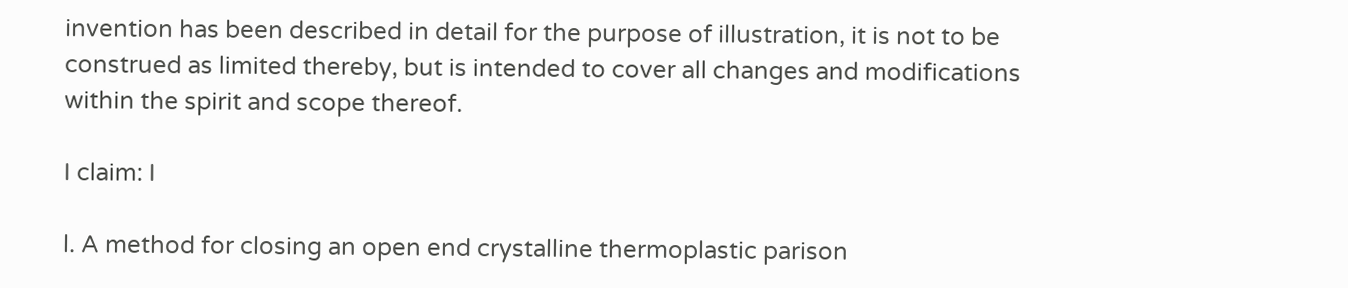invention has been described in detail for the purpose of illustration, it is not to be construed as limited thereby, but is intended to cover all changes and modifications within the spirit and scope thereof.

I claim: I

l. A method for closing an open end crystalline thermoplastic parison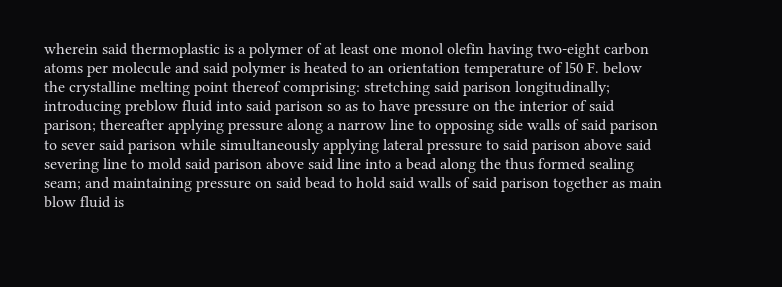wherein said thermoplastic is a polymer of at least one monol olefin having two-eight carbon atoms per molecule and said polymer is heated to an orientation temperature of l50 F. below the crystalline melting point thereof comprising: stretching said parison longitudinally; introducing preblow fluid into said parison so as to have pressure on the interior of said parison; thereafter applying pressure along a narrow line to opposing side walls of said parison to sever said parison while simultaneously applying lateral pressure to said parison above said severing line to mold said parison above said line into a bead along the thus formed sealing seam; and maintaining pressure on said bead to hold said walls of said parison together as main blow fluid is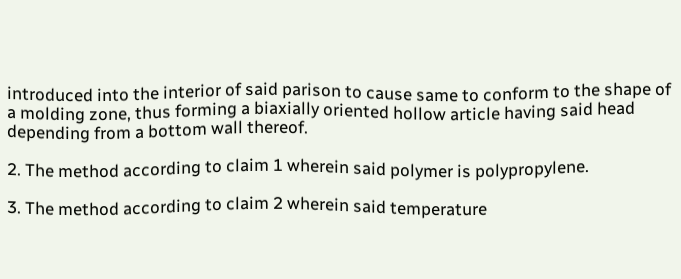introduced into the interior of said parison to cause same to conform to the shape of a molding zone, thus forming a biaxially oriented hollow article having said head depending from a bottom wall thereof.

2. The method according to claim 1 wherein said polymer is polypropylene.

3. The method according to claim 2 wherein said temperature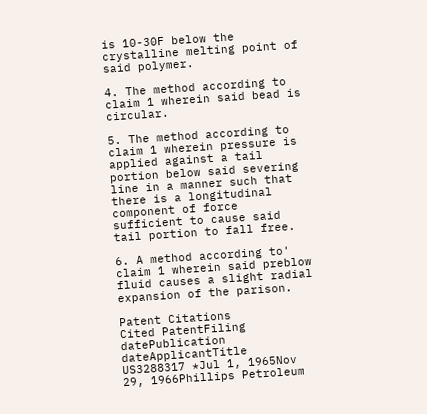is 10-30F below the crystalline melting point of said polymer.

4. The method according to claim 1 wherein said bead is circular.

5. The method according to claim 1 wherein pressure is applied against a tail portion below said severing line in a manner such that there is a longitudinal component of force sufficient to cause said tail portion to fall free.

6. A method according to' claim 1 wherein said preblow fluid causes a slight radial expansion of the parison.

Patent Citations
Cited PatentFiling datePublication dateApplicantTitle
US3288317 *Jul 1, 1965Nov 29, 1966Phillips Petroleum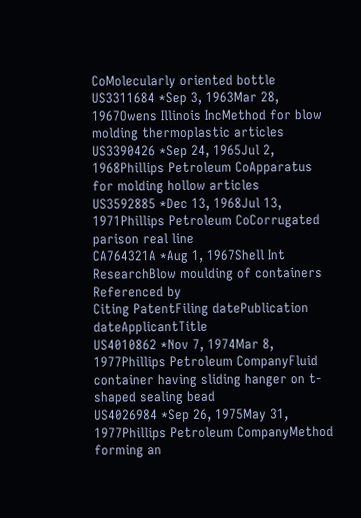CoMolecularly oriented bottle
US3311684 *Sep 3, 1963Mar 28, 1967Owens Illinois IncMethod for blow molding thermoplastic articles
US3390426 *Sep 24, 1965Jul 2, 1968Phillips Petroleum CoApparatus for molding hollow articles
US3592885 *Dec 13, 1968Jul 13, 1971Phillips Petroleum CoCorrugated parison real line
CA764321A *Aug 1, 1967Shell Int ResearchBlow moulding of containers
Referenced by
Citing PatentFiling datePublication dateApplicantTitle
US4010862 *Nov 7, 1974Mar 8, 1977Phillips Petroleum CompanyFluid container having sliding hanger on t-shaped sealing bead
US4026984 *Sep 26, 1975May 31, 1977Phillips Petroleum CompanyMethod forming an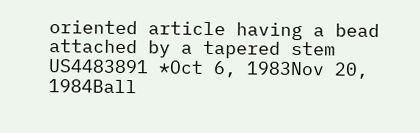oriented article having a bead attached by a tapered stem
US4483891 *Oct 6, 1983Nov 20, 1984Ball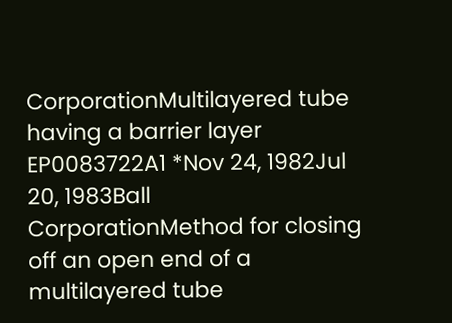CorporationMultilayered tube having a barrier layer
EP0083722A1 *Nov 24, 1982Jul 20, 1983Ball CorporationMethod for closing off an open end of a multilayered tube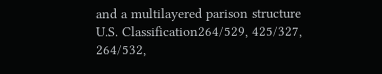and a multilayered parison structure
U.S. Classification264/529, 425/327, 264/532,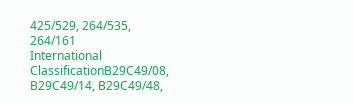425/529, 264/535, 264/161
International ClassificationB29C49/08, B29C49/14, B29C49/48,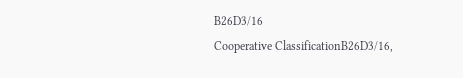B26D3/16
Cooperative ClassificationB26D3/16,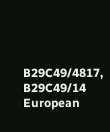B29C49/4817, B29C49/14
European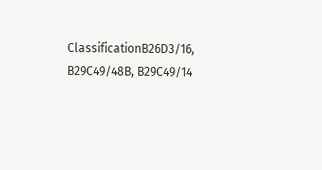ClassificationB26D3/16, B29C49/48B, B29C49/14